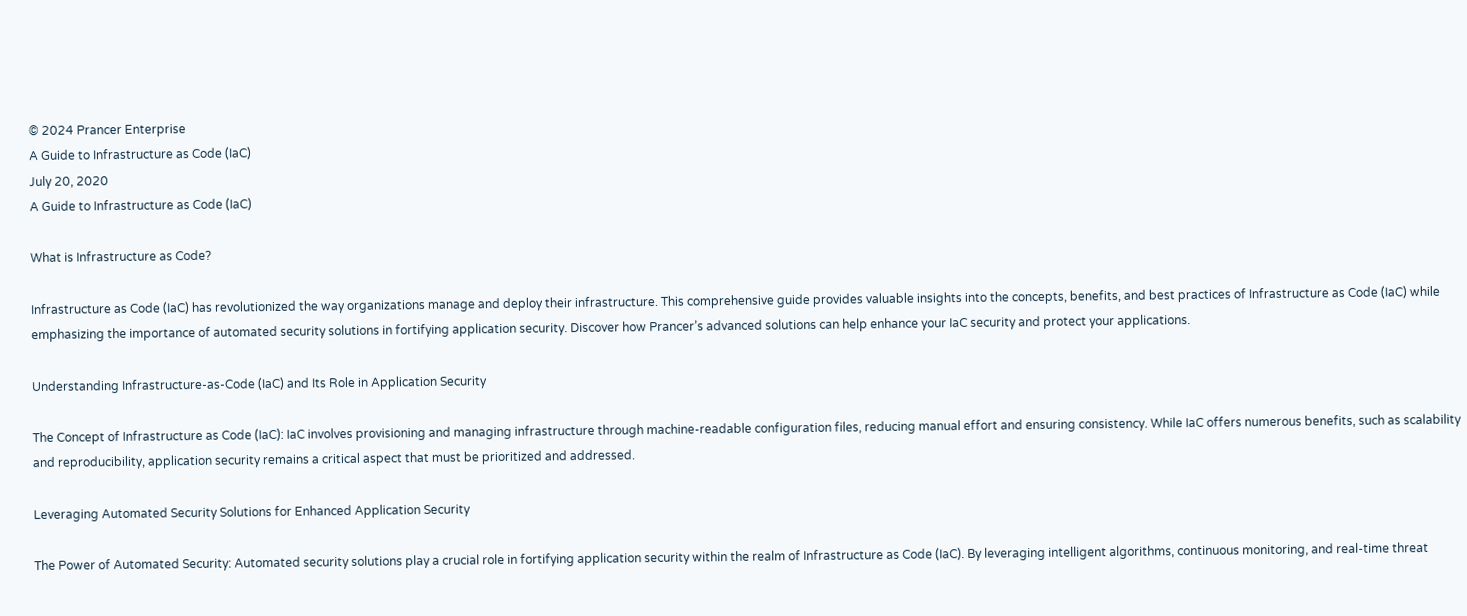© 2024 Prancer Enterprise
A Guide to Infrastructure as Code (IaC)
July 20, 2020
A Guide to Infrastructure as Code (IaC)

What is Infrastructure as Code?

Infrastructure as Code (IaC) has revolutionized the way organizations manage and deploy their infrastructure. This comprehensive guide provides valuable insights into the concepts, benefits, and best practices of Infrastructure as Code (IaC) while emphasizing the importance of automated security solutions in fortifying application security. Discover how Prancer’s advanced solutions can help enhance your IaC security and protect your applications.

Understanding Infrastructure-as-Code (IaC) and Its Role in Application Security

The Concept of Infrastructure as Code (IaC): IaC involves provisioning and managing infrastructure through machine-readable configuration files, reducing manual effort and ensuring consistency. While IaC offers numerous benefits, such as scalability and reproducibility, application security remains a critical aspect that must be prioritized and addressed.

Leveraging Automated Security Solutions for Enhanced Application Security

The Power of Automated Security: Automated security solutions play a crucial role in fortifying application security within the realm of Infrastructure as Code (IaC). By leveraging intelligent algorithms, continuous monitoring, and real-time threat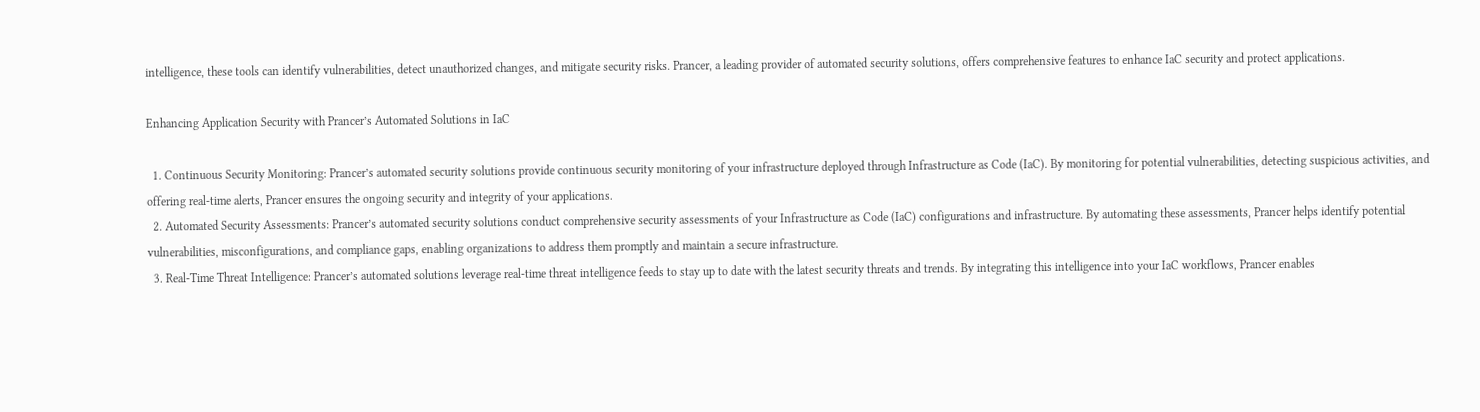intelligence, these tools can identify vulnerabilities, detect unauthorized changes, and mitigate security risks. Prancer, a leading provider of automated security solutions, offers comprehensive features to enhance IaC security and protect applications.

Enhancing Application Security with Prancer’s Automated Solutions in IaC

  1. Continuous Security Monitoring: Prancer’s automated security solutions provide continuous security monitoring of your infrastructure deployed through Infrastructure as Code (IaC). By monitoring for potential vulnerabilities, detecting suspicious activities, and offering real-time alerts, Prancer ensures the ongoing security and integrity of your applications.
  2. Automated Security Assessments: Prancer’s automated security solutions conduct comprehensive security assessments of your Infrastructure as Code (IaC) configurations and infrastructure. By automating these assessments, Prancer helps identify potential vulnerabilities, misconfigurations, and compliance gaps, enabling organizations to address them promptly and maintain a secure infrastructure.
  3. Real-Time Threat Intelligence: Prancer’s automated solutions leverage real-time threat intelligence feeds to stay up to date with the latest security threats and trends. By integrating this intelligence into your IaC workflows, Prancer enables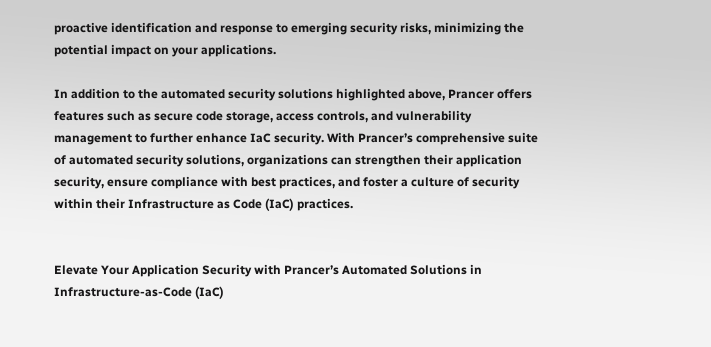proactive identification and response to emerging security risks, minimizing the potential impact on your applications.

In addition to the automated security solutions highlighted above, Prancer offers features such as secure code storage, access controls, and vulnerability management to further enhance IaC security. With Prancer’s comprehensive suite of automated security solutions, organizations can strengthen their application security, ensure compliance with best practices, and foster a culture of security within their Infrastructure as Code (IaC) practices.


Elevate Your Application Security with Prancer’s Automated Solutions in Infrastructure-as-Code (IaC)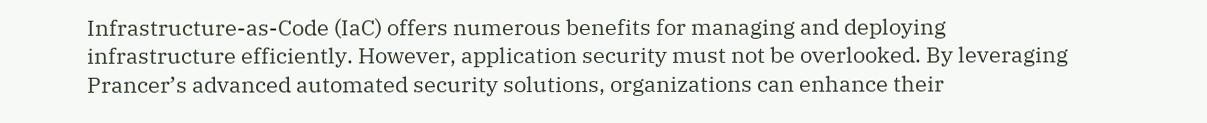Infrastructure-as-Code (IaC) offers numerous benefits for managing and deploying infrastructure efficiently. However, application security must not be overlooked. By leveraging Prancer’s advanced automated security solutions, organizations can enhance their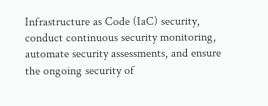Infrastructure as Code (IaC) security, conduct continuous security monitoring, automate security assessments, and ensure the ongoing security of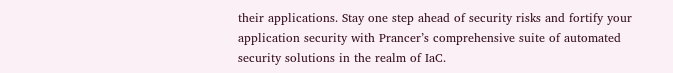their applications. Stay one step ahead of security risks and fortify your application security with Prancer’s comprehensive suite of automated security solutions in the realm of IaC.